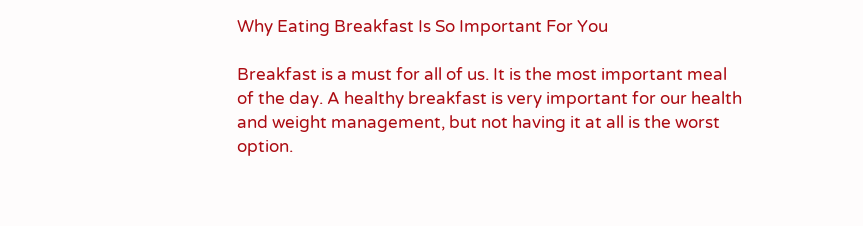Why Eating Breakfast Is So Important For You

Breakfast is a must for all of us. It is the most important meal of the day. A healthy breakfast is very important for our health and weight management, but not having it at all is the worst option.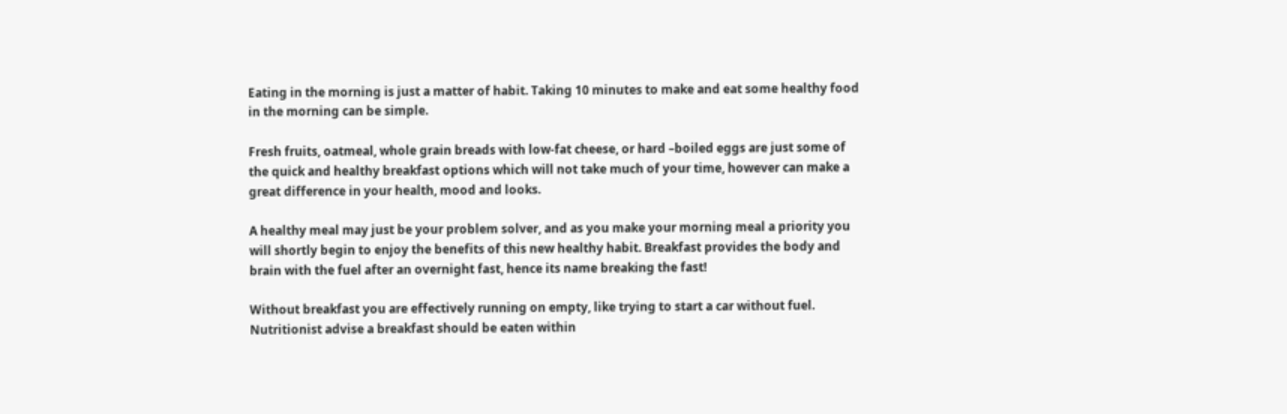Eating in the morning is just a matter of habit. Taking 10 minutes to make and eat some healthy food in the morning can be simple.

Fresh fruits, oatmeal, whole grain breads with low-fat cheese, or hard –boiled eggs are just some of the quick and healthy breakfast options which will not take much of your time, however can make a great difference in your health, mood and looks.

A healthy meal may just be your problem solver, and as you make your morning meal a priority you will shortly begin to enjoy the benefits of this new healthy habit. Breakfast provides the body and brain with the fuel after an overnight fast, hence its name breaking the fast!

Without breakfast you are effectively running on empty, like trying to start a car without fuel. Nutritionist advise a breakfast should be eaten within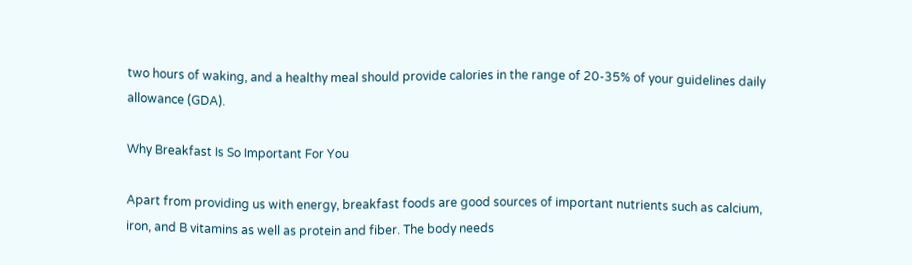two hours of waking, and a healthy meal should provide calories in the range of 20-35% of your guidelines daily allowance (GDA).

Why Breakfast Is So Important For You

Apart from providing us with energy, breakfast foods are good sources of important nutrients such as calcium, iron, and B vitamins as well as protein and fiber. The body needs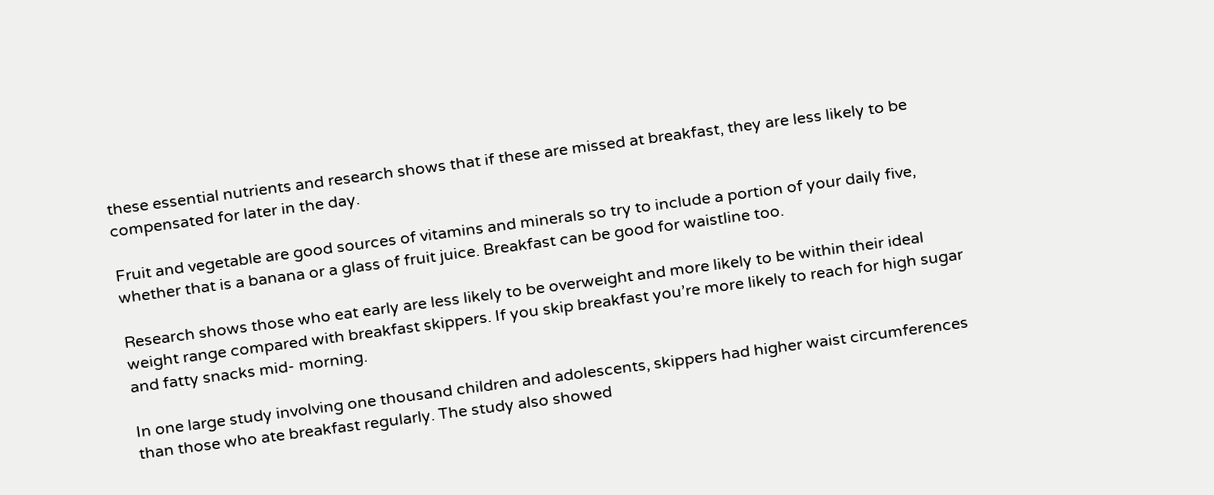these essential nutrients and research shows that if these are missed at breakfast, they are less likely to be compensated for later in the day.

Fruit and vegetable are good sources of vitamins and minerals so try to include a portion of your daily five, whether that is a banana or a glass of fruit juice. Breakfast can be good for waistline too.

Research shows those who eat early are less likely to be overweight and more likely to be within their ideal weight range compared with breakfast skippers. If you skip breakfast you’re more likely to reach for high sugar and fatty snacks mid- morning.

In one large study involving one thousand children and adolescents, skippers had higher waist circumferences than those who ate breakfast regularly. The study also showed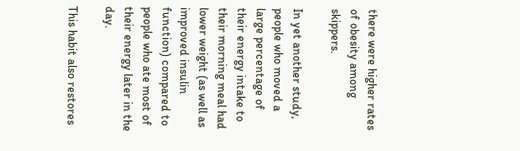there were higher rates of obesity among skippers.

In yet another study, people who moved a large percentage of their energy intake to their morning meal had lower weight (as well as improved insulin function) compared to people who ate most of their energy later in the day.

This habit also restores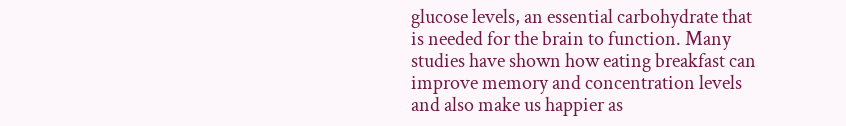glucose levels, an essential carbohydrate that is needed for the brain to function. Many studies have shown how eating breakfast can improve memory and concentration levels and also make us happier as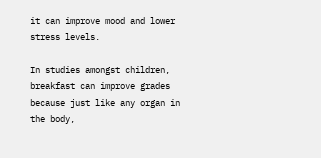it can improve mood and lower stress levels.

In studies amongst children, breakfast can improve grades because just like any organ in the body,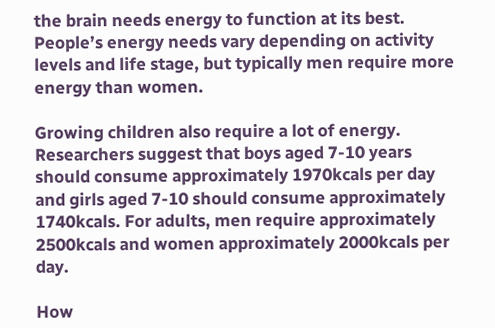the brain needs energy to function at its best. People’s energy needs vary depending on activity levels and life stage, but typically men require more energy than women.

Growing children also require a lot of energy. Researchers suggest that boys aged 7-10 years should consume approximately 1970kcals per day and girls aged 7-10 should consume approximately 1740kcals. For adults, men require approximately 2500kcals and women approximately 2000kcals per day.

How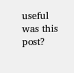useful was this post?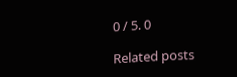0 / 5. 0

Related posts